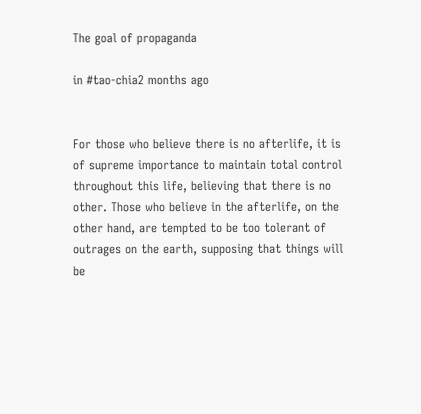The goal of propaganda

in #tao-chia2 months ago


For those who believe there is no afterlife, it is of supreme importance to maintain total control throughout this life, believing that there is no other. Those who believe in the afterlife, on the other hand, are tempted to be too tolerant of outrages on the earth, supposing that things will be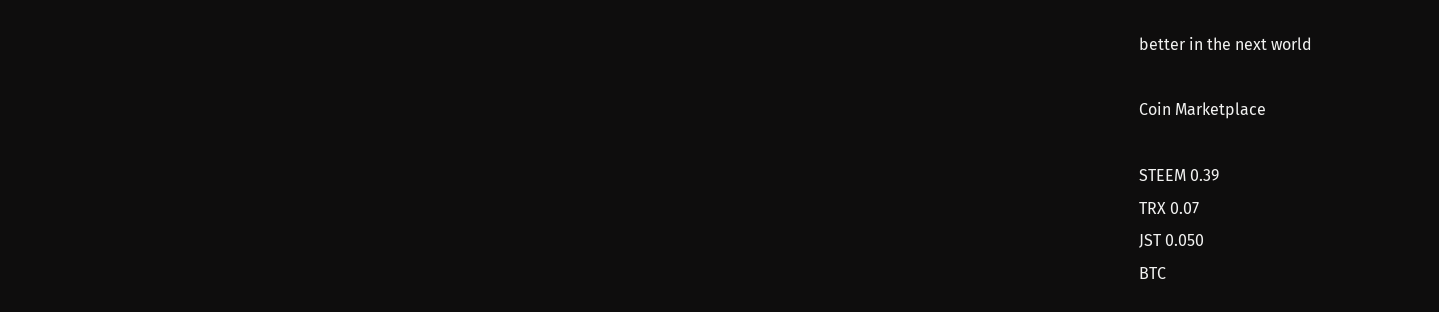better in the next world

Coin Marketplace

STEEM 0.39
TRX 0.07
JST 0.050
BTC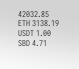42032.85
ETH 3138.19
USDT 1.00
SBD 4.71